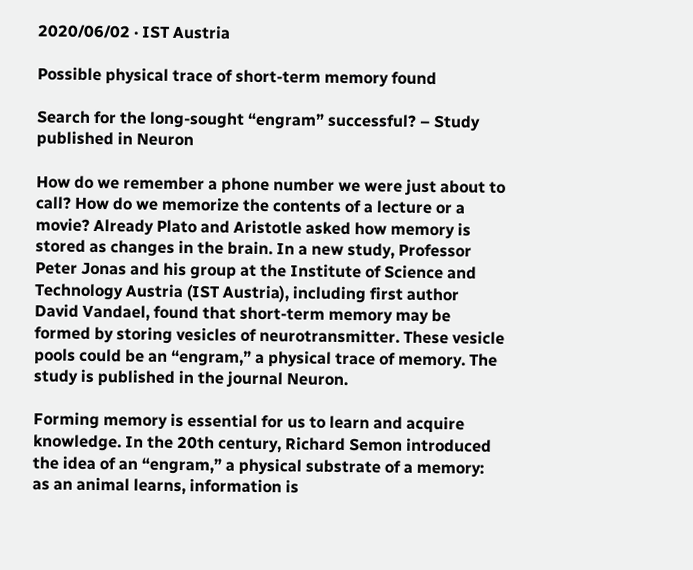2020/06/02 · IST Austria

Possible physical trace of short-term memory found

Search for the long-sought “engram” successful? – Study published in Neuron

How do we remember a phone number we were just about to call? How do we memorize the contents of a lecture or a movie? Already Plato and Aristotle asked how memory is stored as changes in the brain. In a new study, Professor Peter Jonas and his group at the Institute of Science and Technology Austria (IST Austria), including first author David Vandael, found that short-term memory may be formed by storing vesicles of neurotransmitter. These vesicle pools could be an “engram,” a physical trace of memory. The study is published in the journal Neuron.

Forming memory is essential for us to learn and acquire knowledge. In the 20th century, Richard Semon introduced the idea of an “engram,” a physical substrate of a memory: as an animal learns, information is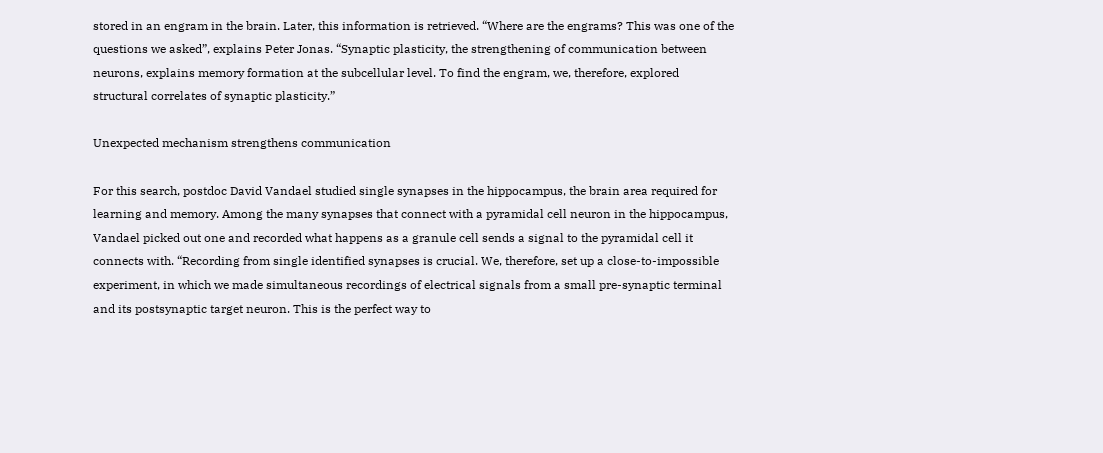stored in an engram in the brain. Later, this information is retrieved. “Where are the engrams? This was one of the questions we asked”, explains Peter Jonas. “Synaptic plasticity, the strengthening of communication between neurons, explains memory formation at the subcellular level. To find the engram, we, therefore, explored structural correlates of synaptic plasticity.”

Unexpected mechanism strengthens communication

For this search, postdoc David Vandael studied single synapses in the hippocampus, the brain area required for learning and memory. Among the many synapses that connect with a pyramidal cell neuron in the hippocampus, Vandael picked out one and recorded what happens as a granule cell sends a signal to the pyramidal cell it connects with. “Recording from single identified synapses is crucial. We, therefore, set up a close-to-impossible experiment, in which we made simultaneous recordings of electrical signals from a small pre-synaptic terminal and its postsynaptic target neuron. This is the perfect way to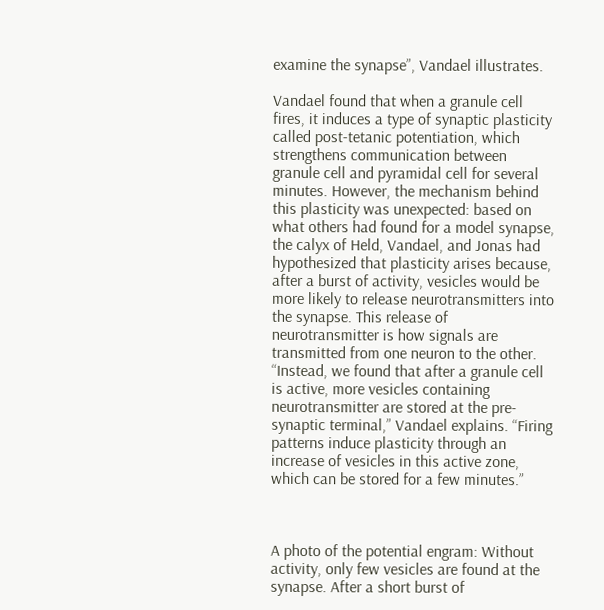examine the synapse”, Vandael illustrates.

Vandael found that when a granule cell fires, it induces a type of synaptic plasticity called post-tetanic potentiation, which strengthens communication between granule cell and pyramidal cell for several minutes. However, the mechanism behind this plasticity was unexpected: based on what others had found for a model synapse, the calyx of Held, Vandael, and Jonas had hypothesized that plasticity arises because, after a burst of activity, vesicles would be more likely to release neurotransmitters into the synapse. This release of neurotransmitter is how signals are transmitted from one neuron to the other. “Instead, we found that after a granule cell is active, more vesicles containing neurotransmitter are stored at the pre-synaptic terminal,” Vandael explains. “Firing patterns induce plasticity through an increase of vesicles in this active zone, which can be stored for a few minutes.”



A photo of the potential engram: Without activity, only few vesicles are found at the synapse. After a short burst of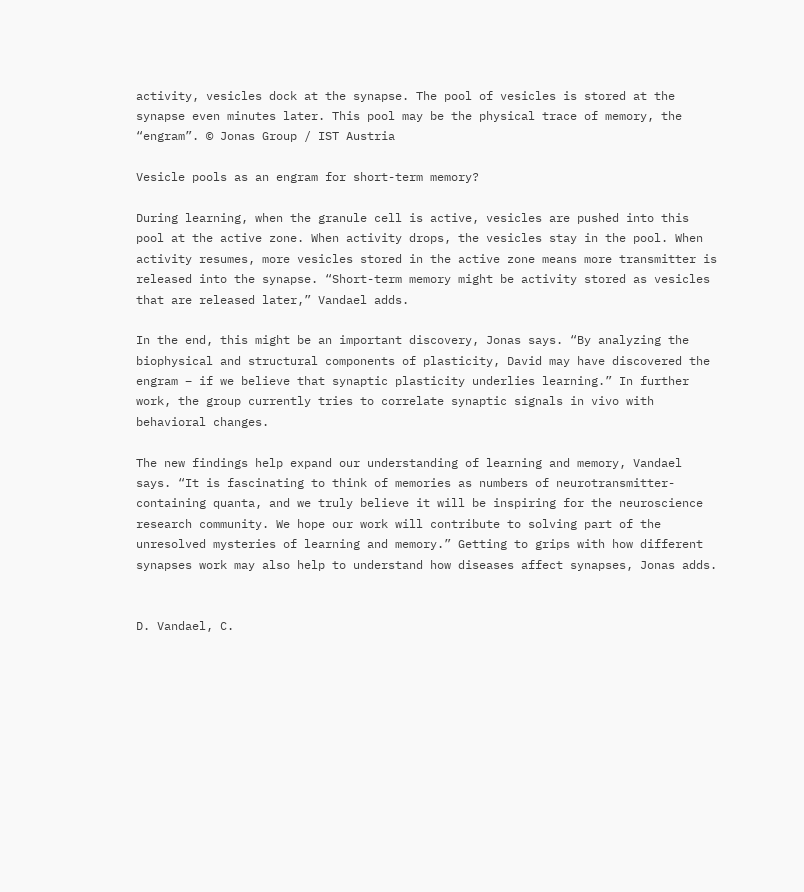activity, vesicles dock at the synapse. The pool of vesicles is stored at the synapse even minutes later. This pool may be the physical trace of memory, the “engram”. © Jonas Group / IST Austria

Vesicle pools as an engram for short-term memory?

During learning, when the granule cell is active, vesicles are pushed into this pool at the active zone. When activity drops, the vesicles stay in the pool. When activity resumes, more vesicles stored in the active zone means more transmitter is released into the synapse. “Short-term memory might be activity stored as vesicles that are released later,” Vandael adds.

In the end, this might be an important discovery, Jonas says. “By analyzing the biophysical and structural components of plasticity, David may have discovered the engram – if we believe that synaptic plasticity underlies learning.” In further work, the group currently tries to correlate synaptic signals in vivo with behavioral changes.

The new findings help expand our understanding of learning and memory, Vandael says. “It is fascinating to think of memories as numbers of neurotransmitter-containing quanta, and we truly believe it will be inspiring for the neuroscience research community. We hope our work will contribute to solving part of the unresolved mysteries of learning and memory.” Getting to grips with how different synapses work may also help to understand how diseases affect synapses, Jonas adds.


D. Vandael, C.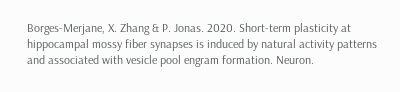Borges-Merjane, X. Zhang & P. Jonas. 2020. Short-term plasticity at hippocampal mossy fiber synapses is induced by natural activity patterns and associated with vesicle pool engram formation. Neuron.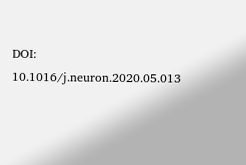DOI: 10.1016/j.neuron.2020.05.013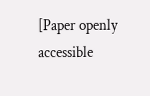[Paper openly accessible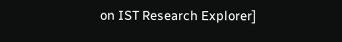on IST Research Explorer]